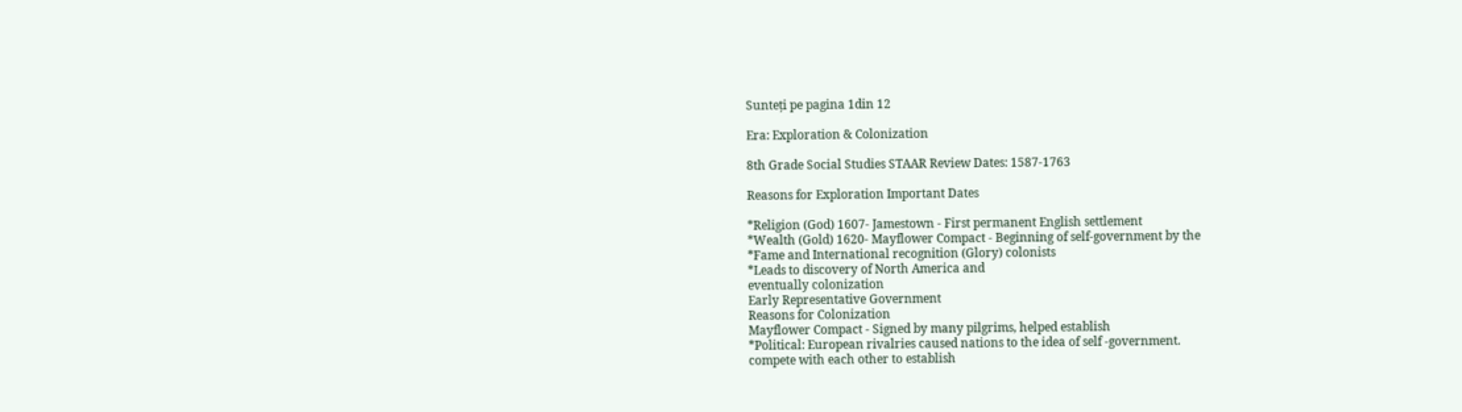Sunteți pe pagina 1din 12

Era: Exploration & Colonization

8th Grade Social Studies STAAR Review Dates: 1587-1763

Reasons for Exploration Important Dates

*Religion (God) 1607- Jamestown - First permanent English settlement
*Wealth (Gold) 1620- Mayflower Compact - Beginning of self-government by the
*Fame and International recognition (Glory) colonists
*Leads to discovery of North America and
eventually colonization
Early Representative Government
Reasons for Colonization
Mayflower Compact - Signed by many pilgrims, helped establish
*Political: European rivalries caused nations to the idea of self -government.
compete with each other to establish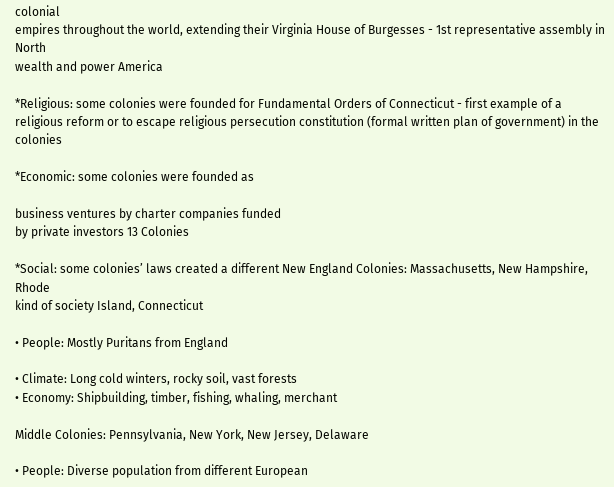colonial
empires throughout the world, extending their Virginia House of Burgesses - 1st representative assembly in North
wealth and power America

*Religious: some colonies were founded for Fundamental Orders of Connecticut - first example of a
religious reform or to escape religious persecution constitution (formal written plan of government) in the colonies

*Economic: some colonies were founded as

business ventures by charter companies funded
by private investors 13 Colonies

*Social: some colonies’ laws created a different New England Colonies: Massachusetts, New Hampshire, Rhode
kind of society Island, Connecticut

• People: Mostly Puritans from England

• Climate: Long cold winters, rocky soil, vast forests
• Economy: Shipbuilding, timber, fishing, whaling, merchant

Middle Colonies: Pennsylvania, New York, New Jersey, Delaware

• People: Diverse population from different European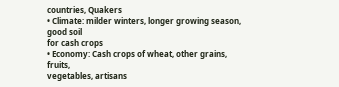countries, Quakers
• Climate: milder winters, longer growing season, good soil
for cash crops
• Economy: Cash crops of wheat, other grains, fruits,
vegetables, artisans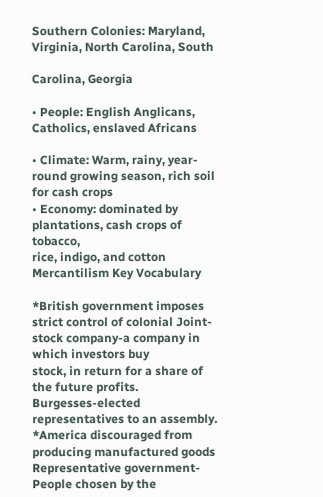Southern Colonies: Maryland, Virginia, North Carolina, South

Carolina, Georgia

• People: English Anglicans, Catholics, enslaved Africans

• Climate: Warm, rainy, year-round growing season, rich soil
for cash crops
• Economy: dominated by plantations, cash crops of tobacco,
rice, indigo, and cotton
Mercantilism Key Vocabulary

*British government imposes strict control of colonial Joint-stock company-a company in which investors buy
stock, in return for a share of the future profits.
Burgesses-elected representatives to an assembly.
*America discouraged from producing manufactured goods Representative government- People chosen by the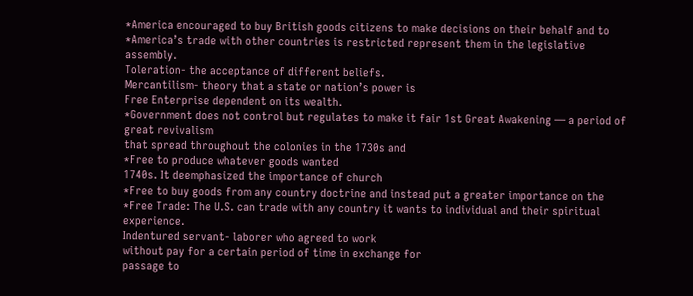*America encouraged to buy British goods citizens to make decisions on their behalf and to
*America’s trade with other countries is restricted represent them in the legislative assembly.
Toleration- the acceptance of different beliefs.
Mercantilism- theory that a state or nation’s power is
Free Enterprise dependent on its wealth.
*Government does not control but regulates to make it fair 1st Great Awakening — a period of great revivalism
that spread throughout the colonies in the 1730s and
*Free to produce whatever goods wanted
1740s. It deemphasized the importance of church
*Free to buy goods from any country doctrine and instead put a greater importance on the
*Free Trade: The U.S. can trade with any country it wants to individual and their spiritual experience.
Indentured servant- laborer who agreed to work
without pay for a certain period of time in exchange for
passage to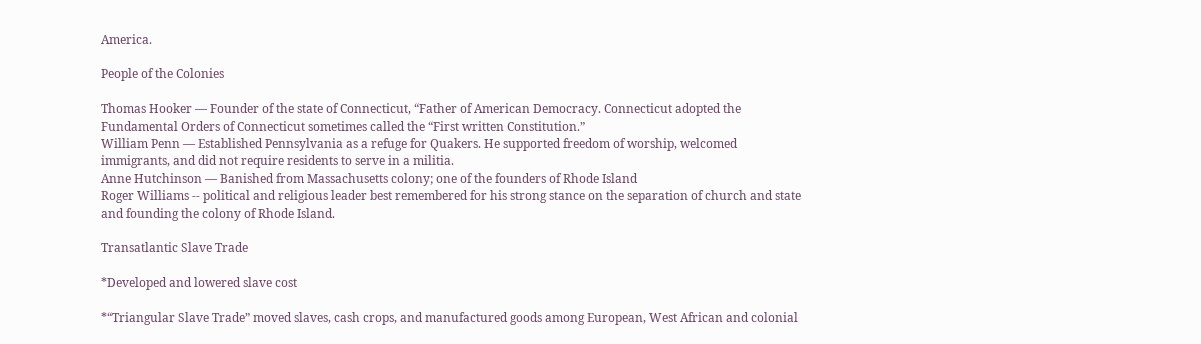America.

People of the Colonies

Thomas Hooker — Founder of the state of Connecticut, “Father of American Democracy. Connecticut adopted the
Fundamental Orders of Connecticut sometimes called the “First written Constitution.”
William Penn — Established Pennsylvania as a refuge for Quakers. He supported freedom of worship, welcomed
immigrants, and did not require residents to serve in a militia.
Anne Hutchinson — Banished from Massachusetts colony; one of the founders of Rhode Island
Roger Williams -- political and religious leader best remembered for his strong stance on the separation of church and state
and founding the colony of Rhode Island.

Transatlantic Slave Trade

*Developed and lowered slave cost

*“Triangular Slave Trade” moved slaves, cash crops, and manufactured goods among European, West African and colonial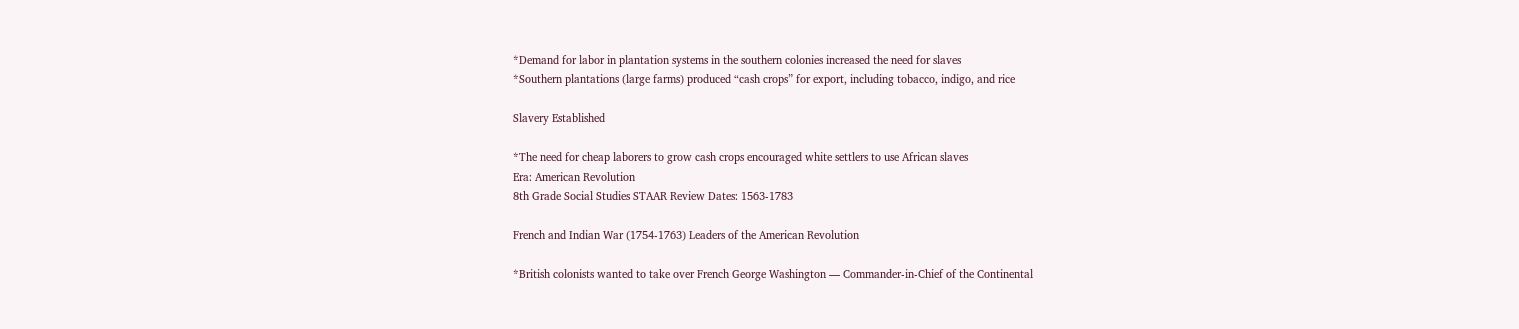*Demand for labor in plantation systems in the southern colonies increased the need for slaves
*Southern plantations (large farms) produced “cash crops” for export, including tobacco, indigo, and rice

Slavery Established

*The need for cheap laborers to grow cash crops encouraged white settlers to use African slaves
Era: American Revolution
8th Grade Social Studies STAAR Review Dates: 1563-1783

French and Indian War (1754-1763) Leaders of the American Revolution

*British colonists wanted to take over French George Washington — Commander-in-Chief of the Continental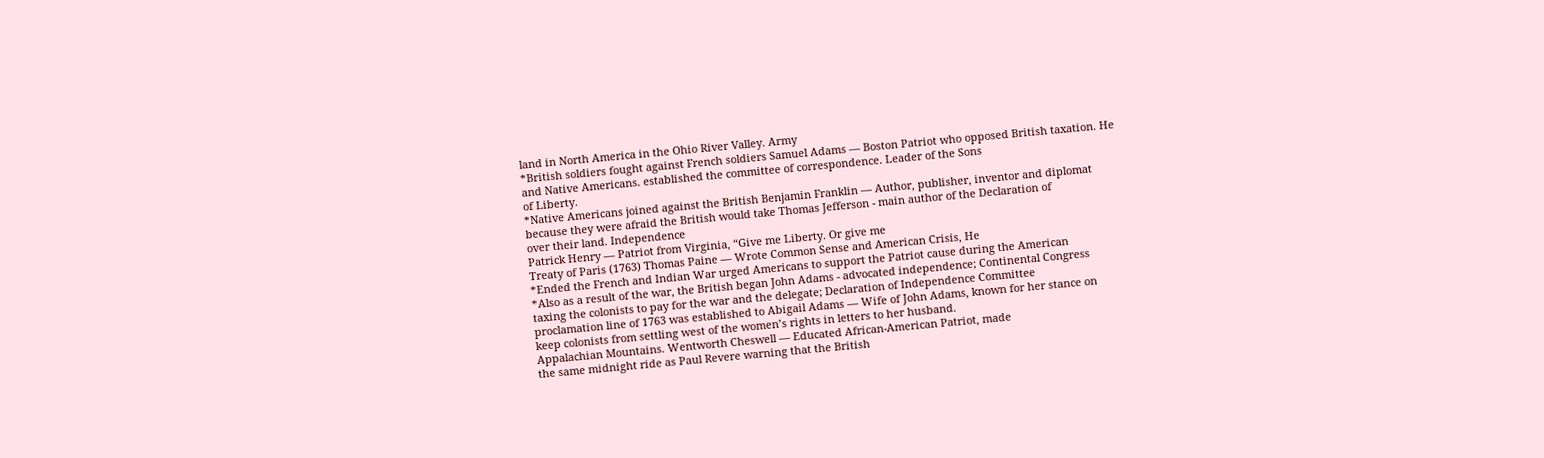land in North America in the Ohio River Valley. Army
*British soldiers fought against French soldiers Samuel Adams — Boston Patriot who opposed British taxation. He
and Native Americans. established the committee of correspondence. Leader of the Sons
of Liberty.
*Native Americans joined against the British Benjamin Franklin — Author, publisher, inventor and diplomat
because they were afraid the British would take Thomas Jefferson - main author of the Declaration of
over their land. Independence
Patrick Henry — Patriot from Virginia, “Give me Liberty. Or give me
Treaty of Paris (1763) Thomas Paine — Wrote Common Sense and American Crisis, He
*Ended the French and Indian War urged Americans to support the Patriot cause during the American
*Also as a result of the war, the British began John Adams - advocated independence; Continental Congress
taxing the colonists to pay for the war and the delegate; Declaration of Independence Committee
proclamation line of 1763 was established to Abigail Adams — Wife of John Adams, known for her stance on
keep colonists from settling west of the women’s rights in letters to her husband.
Appalachian Mountains. Wentworth Cheswell — Educated African-American Patriot, made
the same midnight ride as Paul Revere warning that the British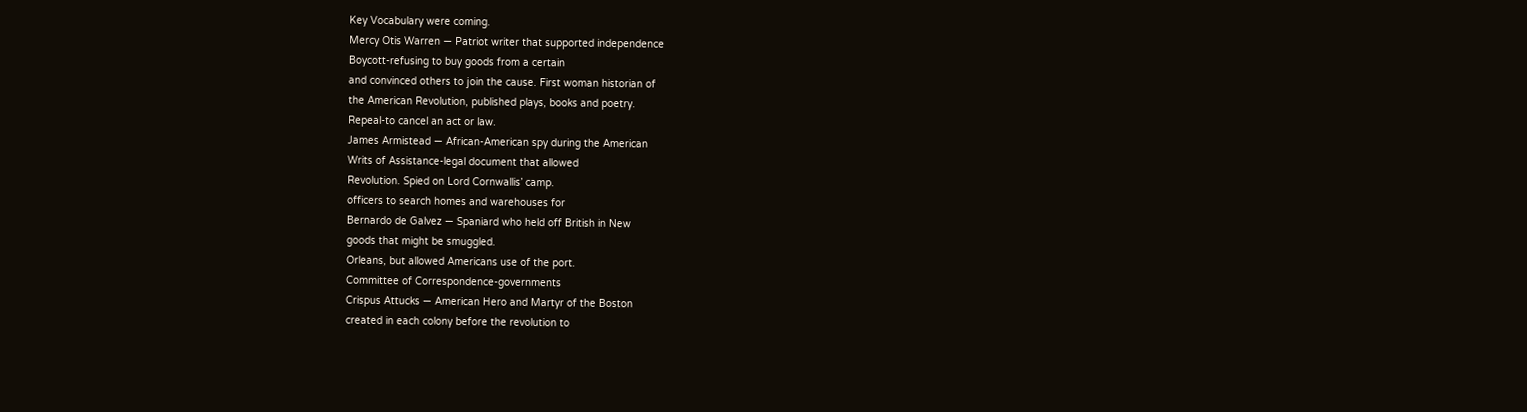Key Vocabulary were coming.
Mercy Otis Warren — Patriot writer that supported independence
Boycott-refusing to buy goods from a certain
and convinced others to join the cause. First woman historian of
the American Revolution, published plays, books and poetry.
Repeal-to cancel an act or law.
James Armistead — African-American spy during the American
Writs of Assistance-legal document that allowed
Revolution. Spied on Lord Cornwallis’ camp.
officers to search homes and warehouses for
Bernardo de Galvez — Spaniard who held off British in New
goods that might be smuggled.
Orleans, but allowed Americans use of the port.
Committee of Correspondence-governments
Crispus Attucks — American Hero and Martyr of the Boston
created in each colony before the revolution to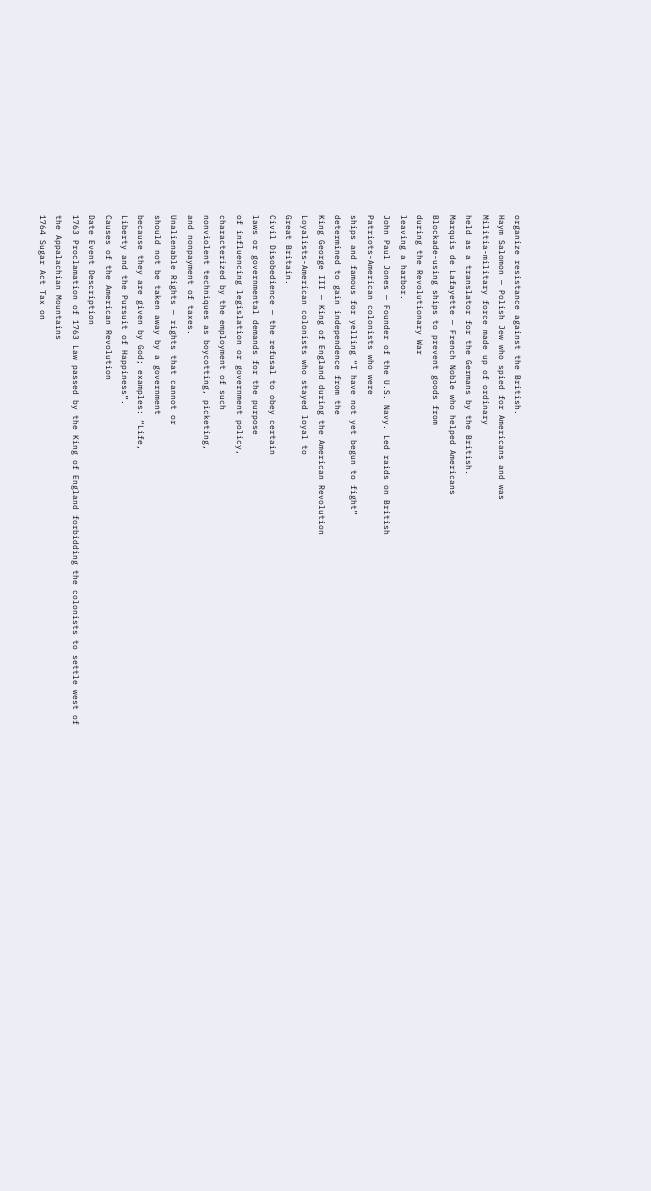organize resistance against the British.
Haym Salomon — Polish Jew who spied for Americans and was
Militia-military force made up of ordinary
held as a translator for the Germans by the British.
Marquis de Lafayette — French Noble who helped Americans
Blockade-using ships to prevent goods from
during the Revolutionary War
leaving a harbor.
John Paul Jones — Founder of the U.S. Navy. Led raids on British
Patriots-American colonists who were
ships and famous for yelling “I have not yet begun to fight”
determined to gain independence from the
King George III — King of England during the American Revolution
Loyalists-American colonists who stayed loyal to
Great Britain.
Civil Disobedience — the refusal to obey certain
laws or governmental demands for the purpose
of influencing legislation or government policy,
characterized by the employment of such
nonviolent techniques as boycotting, picketing,
and nonpayment of taxes.
Unalienable Rights — rights that cannot or
should not be taken away by a government
because they are given by God; examples: “Life,
Liberty and the Pursuit of Happiness”.
Causes of the American Revolution
Date Event Description
1763 Proclamation of 1763 Law passed by the King of England forbidding the colonists to settle west of
the Appalachian Mountains
1764 Sugar Act Tax on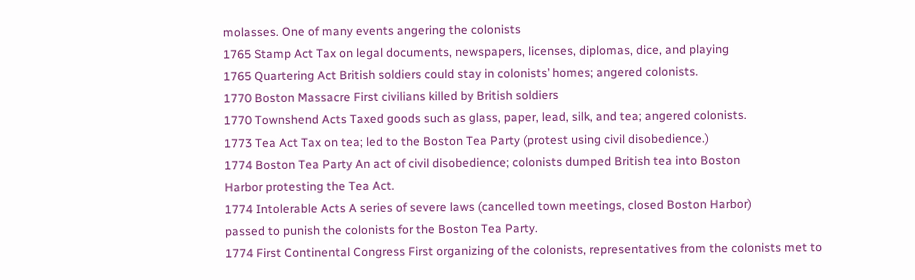molasses. One of many events angering the colonists
1765 Stamp Act Tax on legal documents, newspapers, licenses, diplomas, dice, and playing
1765 Quartering Act British soldiers could stay in colonists’ homes; angered colonists.
1770 Boston Massacre First civilians killed by British soldiers
1770 Townshend Acts Taxed goods such as glass, paper, lead, silk, and tea; angered colonists.
1773 Tea Act Tax on tea; led to the Boston Tea Party (protest using civil disobedience.)
1774 Boston Tea Party An act of civil disobedience; colonists dumped British tea into Boston
Harbor protesting the Tea Act.
1774 Intolerable Acts A series of severe laws (cancelled town meetings, closed Boston Harbor)
passed to punish the colonists for the Boston Tea Party.
1774 First Continental Congress First organizing of the colonists, representatives from the colonists met to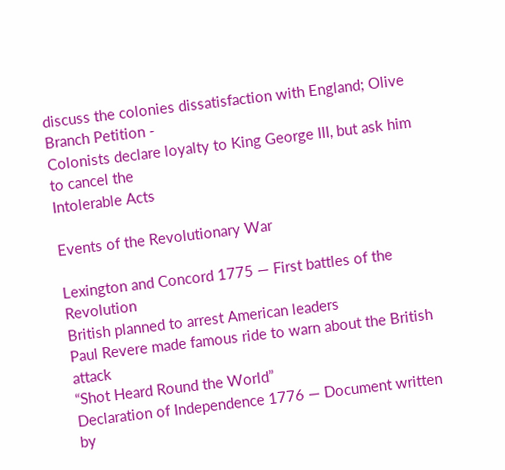discuss the colonies dissatisfaction with England; Olive Branch Petition -
Colonists declare loyalty to King George III, but ask him to cancel the
Intolerable Acts

Events of the Revolutionary War

Lexington and Concord 1775 — First battles of the Revolution
British planned to arrest American leaders
Paul Revere made famous ride to warn about the British attack
“Shot Heard Round the World”
Declaration of Independence 1776 — Document written by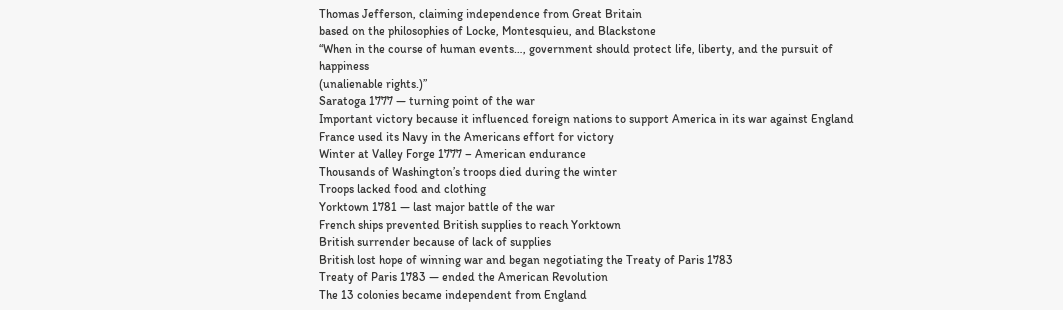Thomas Jefferson, claiming independence from Great Britain
based on the philosophies of Locke, Montesquieu, and Blackstone
“When in the course of human events…, government should protect life, liberty, and the pursuit of happiness
(unalienable rights.)”
Saratoga 1777 — turning point of the war
Important victory because it influenced foreign nations to support America in its war against England
France used its Navy in the Americans effort for victory
Winter at Valley Forge 1777 – American endurance
Thousands of Washington’s troops died during the winter
Troops lacked food and clothing
Yorktown 1781 — last major battle of the war
French ships prevented British supplies to reach Yorktown
British surrender because of lack of supplies
British lost hope of winning war and began negotiating the Treaty of Paris 1783
Treaty of Paris 1783 — ended the American Revolution
The 13 colonies became independent from England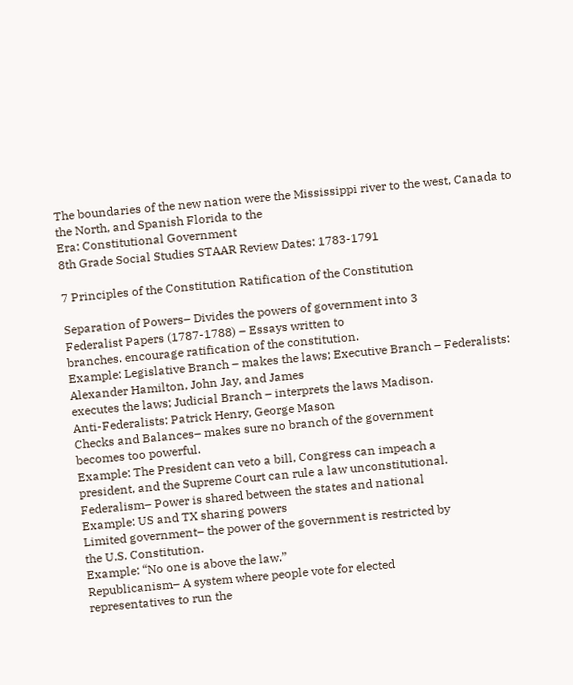The boundaries of the new nation were the Mississippi river to the west, Canada to the North, and Spanish Florida to the
Era: Constitutional Government
8th Grade Social Studies STAAR Review Dates: 1783-1791

7 Principles of the Constitution Ratification of the Constitution

Separation of Powers– Divides the powers of government into 3
Federalist Papers (1787-1788) – Essays written to
branches. encourage ratification of the constitution.
Example: Legislative Branch – makes the laws; Executive Branch – Federalists: Alexander Hamilton, John Jay, and James
executes the laws; Judicial Branch – interprets the laws Madison.
Anti-Federalists: Patrick Henry, George Mason
Checks and Balances– makes sure no branch of the government
becomes too powerful.
Example: The President can veto a bill, Congress can impeach a
president, and the Supreme Court can rule a law unconstitutional.
Federalism– Power is shared between the states and national
Example: US and TX sharing powers
Limited government– the power of the government is restricted by
the U.S. Constitution.
Example: “No one is above the law.”
Republicanism– A system where people vote for elected
representatives to run the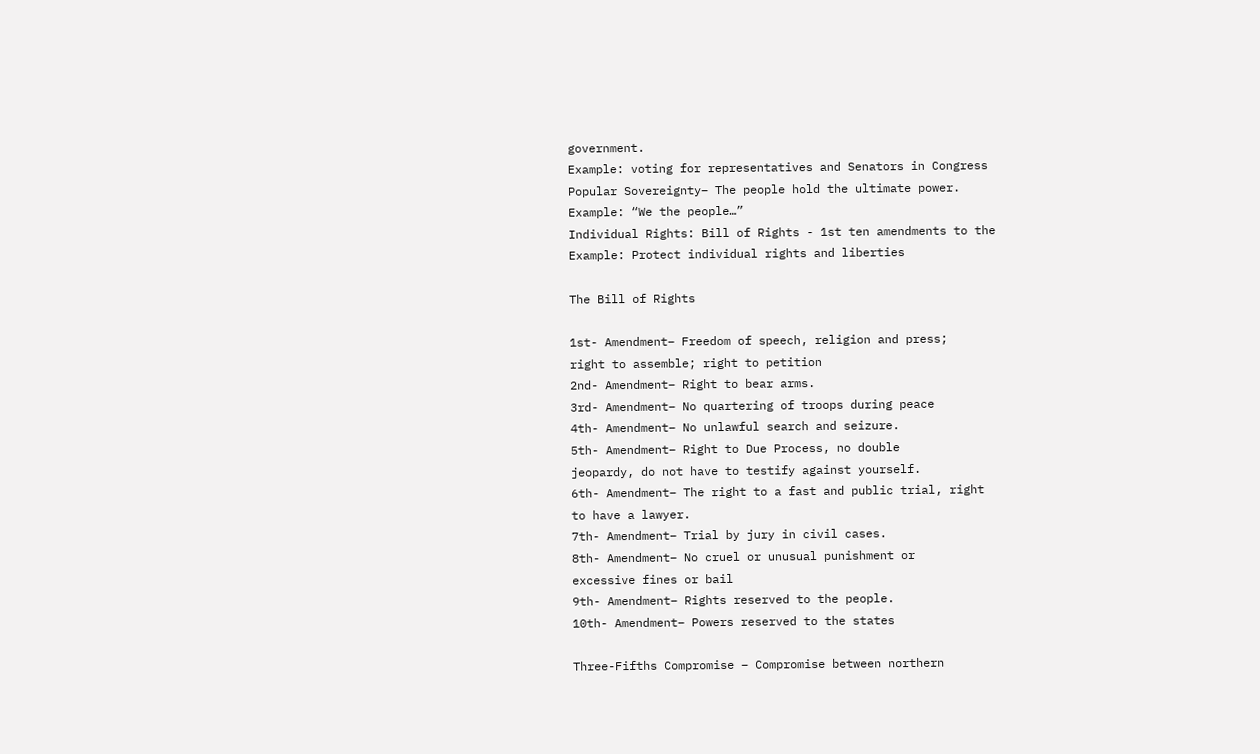government.
Example: voting for representatives and Senators in Congress
Popular Sovereignty– The people hold the ultimate power.
Example: “We the people…”
Individual Rights: Bill of Rights - 1st ten amendments to the
Example: Protect individual rights and liberties

The Bill of Rights

1st- Amendment– Freedom of speech, religion and press;
right to assemble; right to petition
2nd- Amendment– Right to bear arms.
3rd- Amendment– No quartering of troops during peace
4th- Amendment– No unlawful search and seizure.
5th- Amendment– Right to Due Process, no double
jeopardy, do not have to testify against yourself.
6th- Amendment– The right to a fast and public trial, right
to have a lawyer.
7th- Amendment– Trial by jury in civil cases.
8th- Amendment– No cruel or unusual punishment or
excessive fines or bail
9th- Amendment– Rights reserved to the people.
10th- Amendment– Powers reserved to the states

Three-Fifths Compromise – Compromise between northern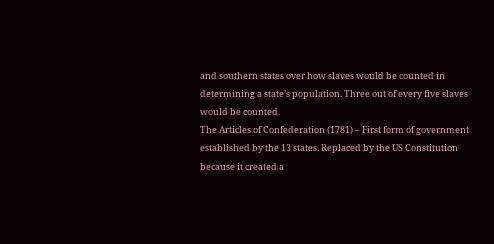and southern states over how slaves would be counted in
determining a state’s population. Three out of every five slaves
would be counted.
The Articles of Confederation (1781) – First form of government established by the 13 states. Replaced by the US Constitution
because it created a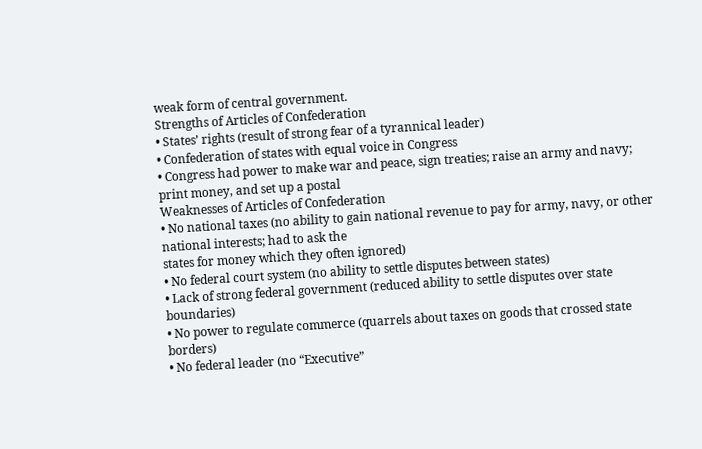weak form of central government.
Strengths of Articles of Confederation
• States’ rights (result of strong fear of a tyrannical leader)
• Confederation of states with equal voice in Congress
• Congress had power to make war and peace, sign treaties; raise an army and navy; print money, and set up a postal
Weaknesses of Articles of Confederation
• No national taxes (no ability to gain national revenue to pay for army, navy, or other national interests; had to ask the
states for money which they often ignored)
• No federal court system (no ability to settle disputes between states)
• Lack of strong federal government (reduced ability to settle disputes over state boundaries)
• No power to regulate commerce (quarrels about taxes on goods that crossed state borders)
• No federal leader (no “Executive”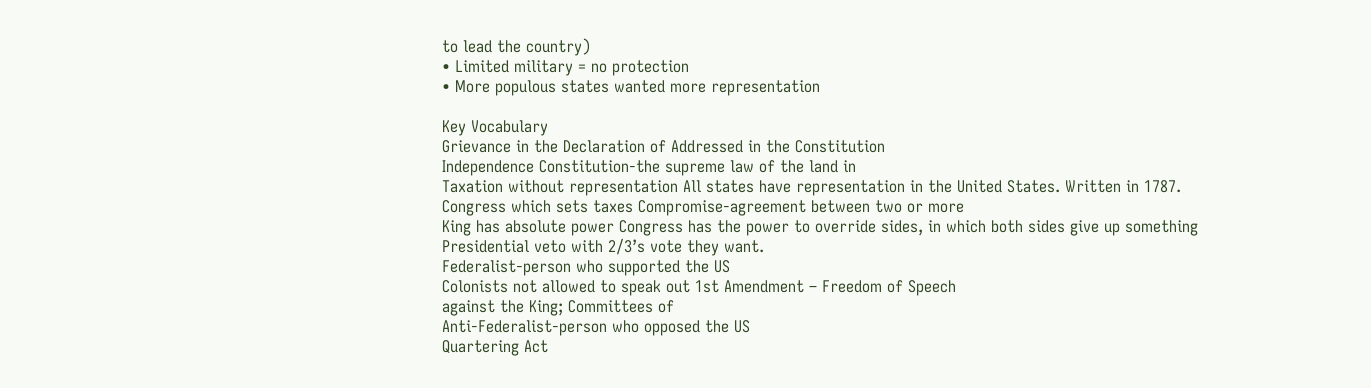to lead the country)
• Limited military = no protection
• More populous states wanted more representation

Key Vocabulary
Grievance in the Declaration of Addressed in the Constitution
Independence Constitution-the supreme law of the land in
Taxation without representation All states have representation in the United States. Written in 1787.
Congress which sets taxes Compromise-agreement between two or more
King has absolute power Congress has the power to override sides, in which both sides give up something
Presidential veto with 2/3’s vote they want.
Federalist-person who supported the US
Colonists not allowed to speak out 1st Amendment – Freedom of Speech
against the King; Committees of
Anti-Federalist-person who opposed the US
Quartering Act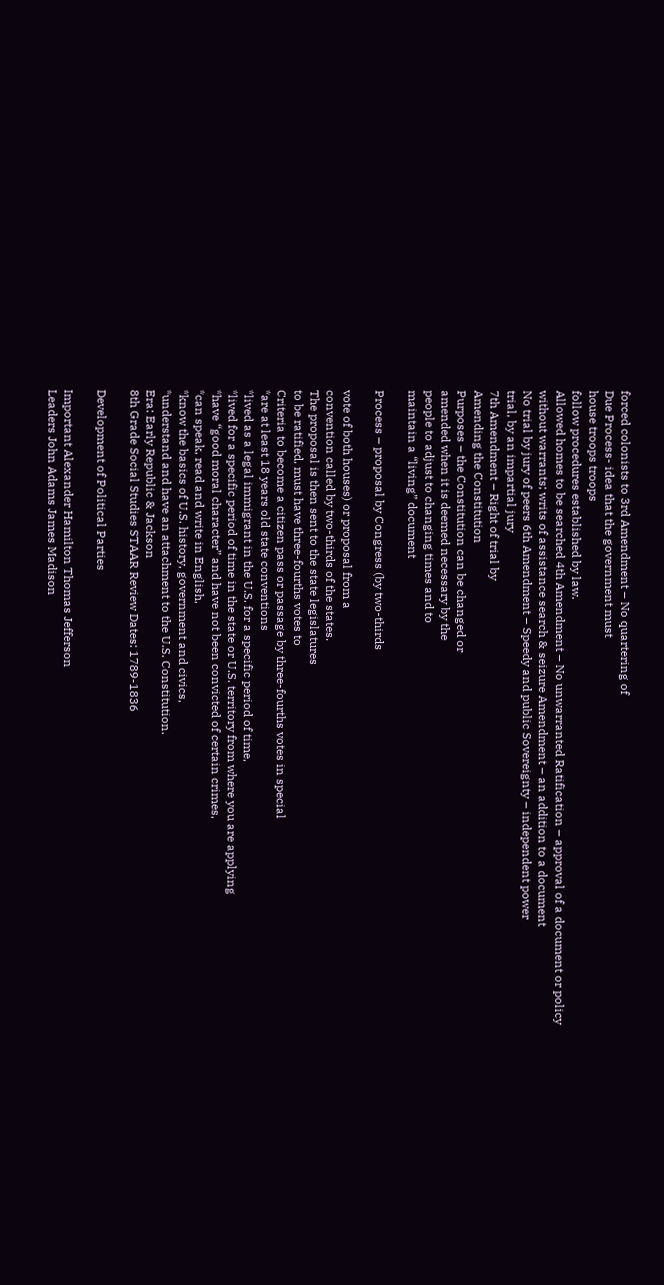forced colonists to 3rd Amendment – No quartering of
Due Process- idea that the government must
house troops troops
follow procedures established by law.
Allowed homes to be searched 4th Amendment – No unwarranted Ratification – approval of a document or policy
without warrants; writs of assistance search & seizure Amendment – an addition to a document
No trial by jury of peers 6th Amendment – Speedy and public Sovereignty – independent power
trial, by an impartial jury
7th Amendment – Right of trial by
Amending the Constitution
Purposes – the Constitution can be changed or
amended when it is deemed necessary by the
people to adjust to changing times and to
maintain a “living” document

Process – proposal by Congress (by two-thirds

vote of both houses) or proposal from a
convention called by two-thirds of the states.
The proposal is then sent to the state legislatures
to be ratified, must have three-fourths votes to
Criteria to become a citizen pass or passage by three-fourths votes in special
*are at least 18 years old state conventions
*lived as a legal immigrant in the U.S. for a specific period of time,
*lived for a specific period of time in the state or U.S. territory from where you are applying
*have “good moral character” and have not been convicted of certain crimes,
*can speak, read and write in English,
*know the basics of U.S. history, government and civics,
*understand and have an attachment to the U.S. Constitution.
Era: Early Republic & Jackson
8th Grade Social Studies STAAR Review Dates: 1789-1836

Development of Political Parties

Important Alexander Hamilton Thomas Jefferson
Leaders John Adams James Madison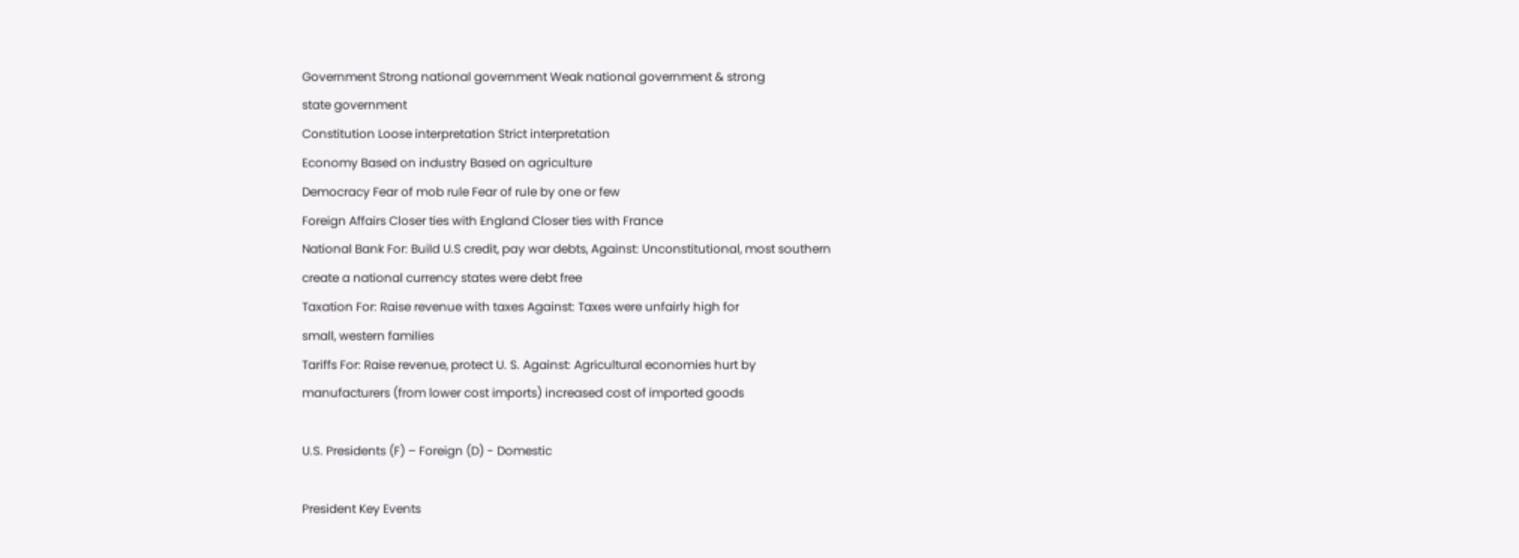Government Strong national government Weak national government & strong
state government
Constitution Loose interpretation Strict interpretation
Economy Based on industry Based on agriculture
Democracy Fear of mob rule Fear of rule by one or few
Foreign Affairs Closer ties with England Closer ties with France
National Bank For: Build U.S credit, pay war debts, Against: Unconstitutional, most southern
create a national currency states were debt free
Taxation For: Raise revenue with taxes Against: Taxes were unfairly high for
small, western families
Tariffs For: Raise revenue, protect U. S. Against: Agricultural economies hurt by
manufacturers (from lower cost imports) increased cost of imported goods

U.S. Presidents (F) – Foreign (D) - Domestic

President Key Events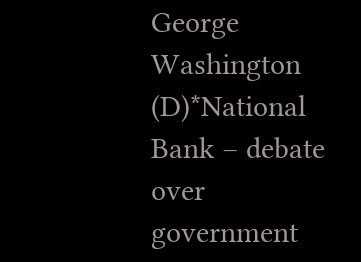George Washington (D)*National Bank – debate over government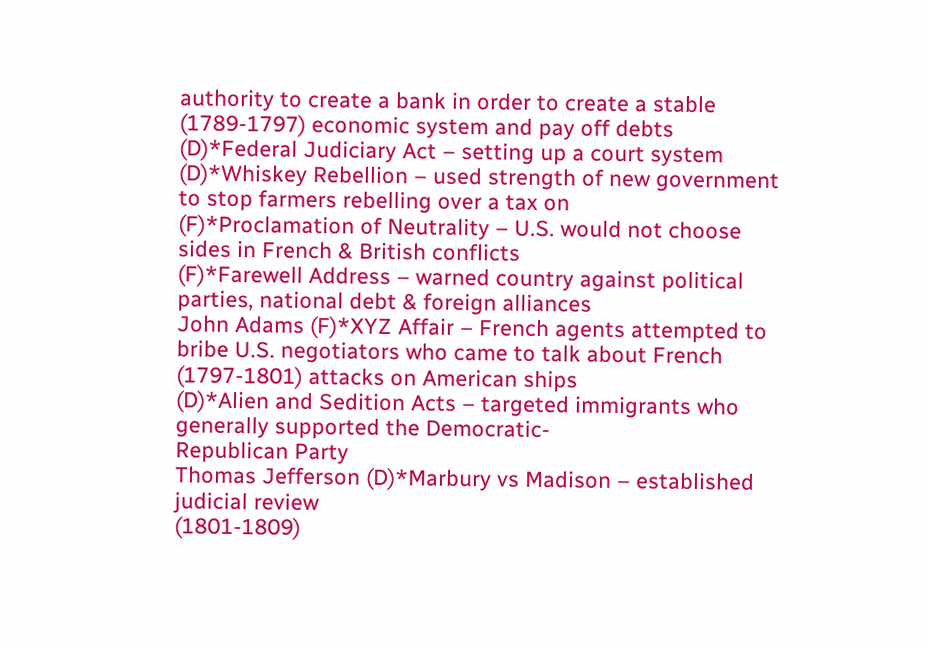authority to create a bank in order to create a stable
(1789-1797) economic system and pay off debts
(D)*Federal Judiciary Act – setting up a court system
(D)*Whiskey Rebellion – used strength of new government to stop farmers rebelling over a tax on
(F)*Proclamation of Neutrality – U.S. would not choose sides in French & British conflicts
(F)*Farewell Address – warned country against political parties, national debt & foreign alliances
John Adams (F)*XYZ Affair – French agents attempted to bribe U.S. negotiators who came to talk about French
(1797-1801) attacks on American ships
(D)*Alien and Sedition Acts – targeted immigrants who generally supported the Democratic-
Republican Party
Thomas Jefferson (D)*Marbury vs Madison – established judicial review
(1801-1809)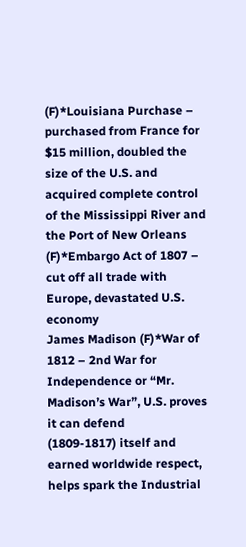(F)*Louisiana Purchase – purchased from France for $15 million, doubled the size of the U.S. and
acquired complete control of the Mississippi River and the Port of New Orleans
(F)*Embargo Act of 1807 – cut off all trade with Europe, devastated U.S. economy
James Madison (F)*War of 1812 – 2nd War for Independence or “Mr. Madison’s War”, U.S. proves it can defend
(1809-1817) itself and earned worldwide respect, helps spark the Industrial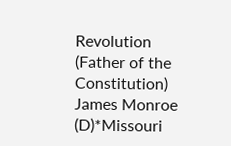Revolution
(Father of the Constitution)
James Monroe (D)*Missouri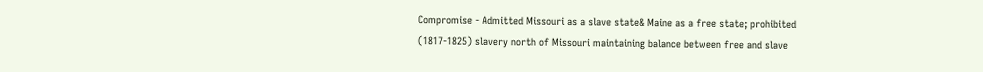Compromise - Admitted Missouri as a slave state& Maine as a free state; prohibited
(1817-1825) slavery north of Missouri maintaining balance between free and slave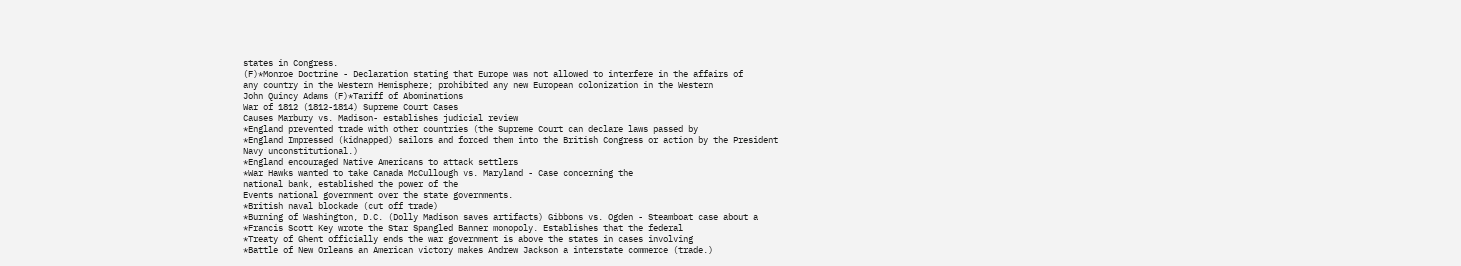states in Congress.
(F)*Monroe Doctrine - Declaration stating that Europe was not allowed to interfere in the affairs of
any country in the Western Hemisphere; prohibited any new European colonization in the Western
John Quincy Adams (F)*Tariff of Abominations
War of 1812 (1812-1814) Supreme Court Cases
Causes Marbury vs. Madison- establishes judicial review
*England prevented trade with other countries (the Supreme Court can declare laws passed by
*England Impressed (kidnapped) sailors and forced them into the British Congress or action by the President
Navy unconstitutional.)
*England encouraged Native Americans to attack settlers
*War Hawks wanted to take Canada McCullough vs. Maryland - Case concerning the
national bank, established the power of the
Events national government over the state governments.
*British naval blockade (cut off trade)
*Burning of Washington, D.C. (Dolly Madison saves artifacts) Gibbons vs. Ogden - Steamboat case about a
*Francis Scott Key wrote the Star Spangled Banner monopoly. Establishes that the federal
*Treaty of Ghent officially ends the war government is above the states in cases involving
*Battle of New Orleans an American victory makes Andrew Jackson a interstate commerce (trade.)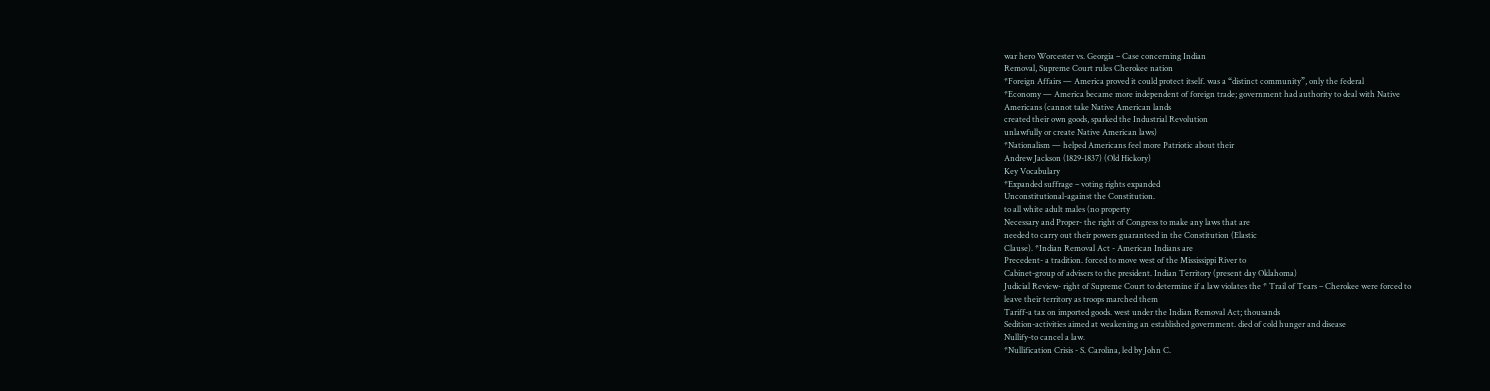war hero Worcester vs. Georgia – Case concerning Indian
Removal, Supreme Court rules Cherokee nation
*Foreign Affairs — America proved it could protect itself. was a “distinct community”, only the federal
*Economy — America became more independent of foreign trade; government had authority to deal with Native
Americans (cannot take Native American lands
created their own goods, sparked the Industrial Revolution
unlawfully or create Native American laws)
*Nationalism — helped Americans feel more Patriotic about their
Andrew Jackson (1829-1837) (Old Hickory)
Key Vocabulary
*Expanded suffrage – voting rights expanded
Unconstitutional-against the Constitution.
to all white adult males (no property
Necessary and Proper- the right of Congress to make any laws that are
needed to carry out their powers guaranteed in the Constitution (Elastic
Clause). *Indian Removal Act - American Indians are
Precedent- a tradition. forced to move west of the Mississippi River to
Cabinet-group of advisers to the president. Indian Territory (present day Oklahoma)
Judicial Review- right of Supreme Court to determine if a law violates the * Trail of Tears – Cherokee were forced to
leave their territory as troops marched them
Tariff-a tax on imported goods. west under the Indian Removal Act; thousands
Sedition-activities aimed at weakening an established government. died of cold hunger and disease
Nullify-to cancel a law.
*Nullification Crisis - S. Carolina, led by John C.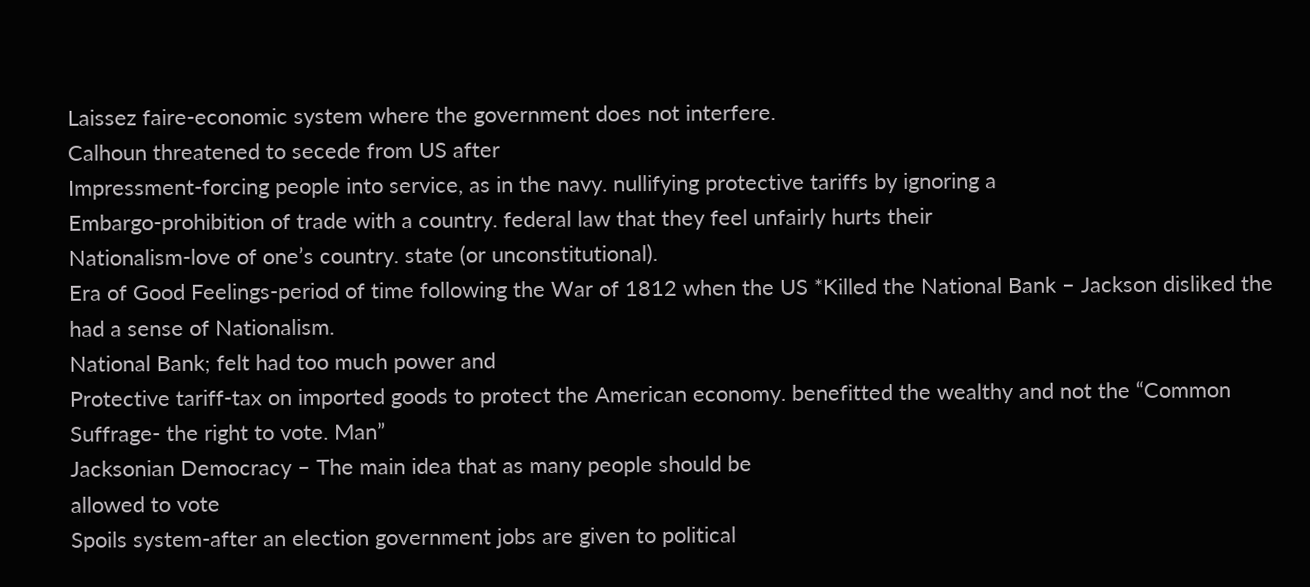Laissez faire-economic system where the government does not interfere.
Calhoun threatened to secede from US after
Impressment-forcing people into service, as in the navy. nullifying protective tariffs by ignoring a
Embargo-prohibition of trade with a country. federal law that they feel unfairly hurts their
Nationalism-love of one’s country. state (or unconstitutional).
Era of Good Feelings-period of time following the War of 1812 when the US *Killed the National Bank – Jackson disliked the
had a sense of Nationalism.
National Bank; felt had too much power and
Protective tariff-tax on imported goods to protect the American economy. benefitted the wealthy and not the “Common
Suffrage- the right to vote. Man”
Jacksonian Democracy – The main idea that as many people should be
allowed to vote
Spoils system-after an election government jobs are given to political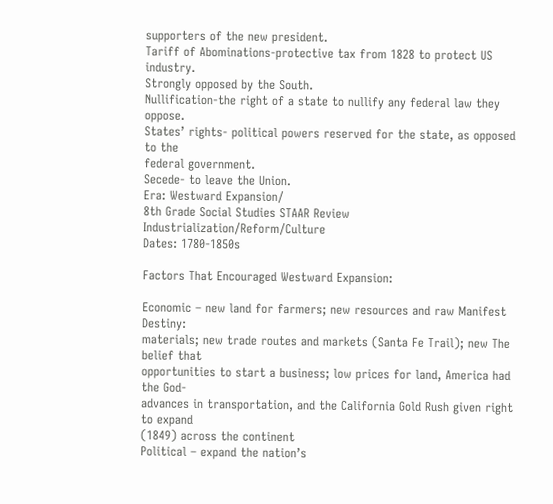supporters of the new president.
Tariff of Abominations-protective tax from 1828 to protect US industry.
Strongly opposed by the South.
Nullification-the right of a state to nullify any federal law they oppose.
States’ rights- political powers reserved for the state, as opposed to the
federal government.
Secede- to leave the Union.
Era: Westward Expansion/
8th Grade Social Studies STAAR Review Industrialization/Reform/Culture
Dates: 1780-1850s

Factors That Encouraged Westward Expansion:

Economic – new land for farmers; new resources and raw Manifest Destiny:
materials; new trade routes and markets (Santa Fe Trail); new The belief that
opportunities to start a business; low prices for land, America had the God-
advances in transportation, and the California Gold Rush given right to expand
(1849) across the continent
Political – expand the nation’s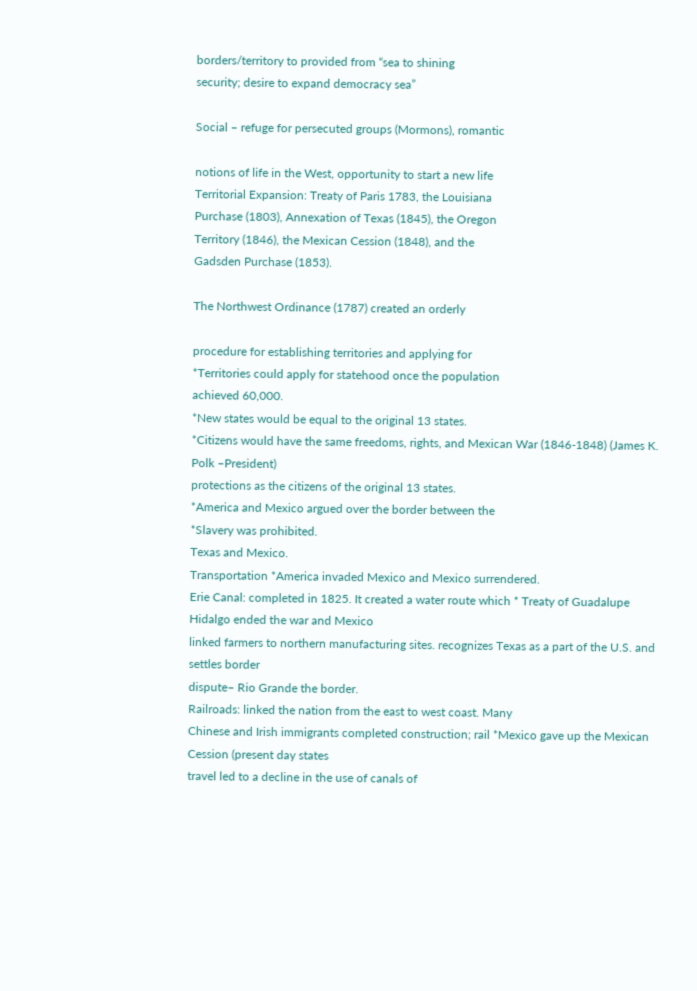borders/territory to provided from “sea to shining
security; desire to expand democracy sea”

Social – refuge for persecuted groups (Mormons), romantic

notions of life in the West, opportunity to start a new life
Territorial Expansion: Treaty of Paris 1783, the Louisiana
Purchase (1803), Annexation of Texas (1845), the Oregon
Territory (1846), the Mexican Cession (1848), and the
Gadsden Purchase (1853).

The Northwest Ordinance (1787) created an orderly

procedure for establishing territories and applying for
*Territories could apply for statehood once the population
achieved 60,000.
*New states would be equal to the original 13 states.
*Citizens would have the same freedoms, rights, and Mexican War (1846-1848) (James K. Polk –President)
protections as the citizens of the original 13 states.
*America and Mexico argued over the border between the
*Slavery was prohibited.
Texas and Mexico.
Transportation *America invaded Mexico and Mexico surrendered.
Erie Canal: completed in 1825. It created a water route which * Treaty of Guadalupe Hidalgo ended the war and Mexico
linked farmers to northern manufacturing sites. recognizes Texas as a part of the U.S. and settles border
dispute– Rio Grande the border.
Railroads: linked the nation from the east to west coast. Many
Chinese and Irish immigrants completed construction; rail *Mexico gave up the Mexican Cession (present day states
travel led to a decline in the use of canals of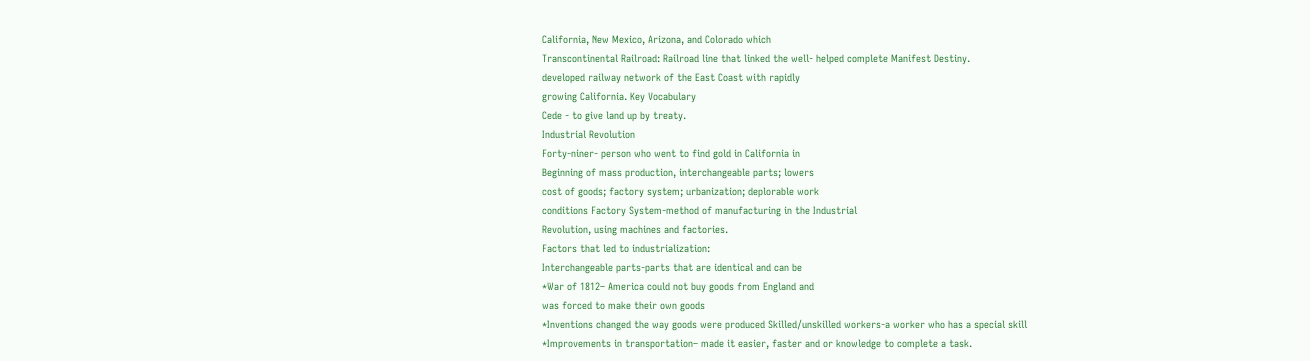California, New Mexico, Arizona, and Colorado which
Transcontinental Railroad: Railroad line that linked the well- helped complete Manifest Destiny.
developed railway network of the East Coast with rapidly
growing California. Key Vocabulary
Cede - to give land up by treaty.
Industrial Revolution
Forty-niner- person who went to find gold in California in
Beginning of mass production, interchangeable parts; lowers
cost of goods; factory system; urbanization; deplorable work
conditions Factory System-method of manufacturing in the Industrial
Revolution, using machines and factories.
Factors that led to industrialization:
Interchangeable parts-parts that are identical and can be
*War of 1812– America could not buy goods from England and
was forced to make their own goods
*Inventions changed the way goods were produced Skilled/unskilled workers-a worker who has a special skill
*Improvements in transportation– made it easier, faster and or knowledge to complete a task.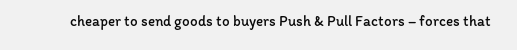cheaper to send goods to buyers Push & Pull Factors – forces that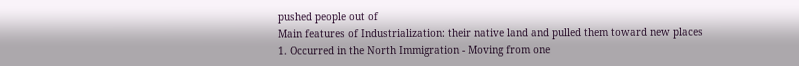pushed people out of
Main features of Industrialization: their native land and pulled them toward new places
1. Occurred in the North Immigration - Moving from one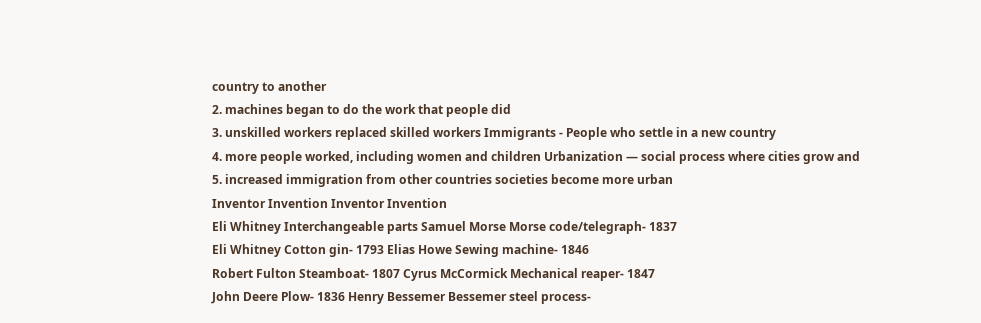country to another
2. machines began to do the work that people did
3. unskilled workers replaced skilled workers Immigrants - People who settle in a new country
4. more people worked, including women and children Urbanization — social process where cities grow and
5. increased immigration from other countries societies become more urban
Inventor Invention Inventor Invention
Eli Whitney Interchangeable parts Samuel Morse Morse code/telegraph- 1837
Eli Whitney Cotton gin- 1793 Elias Howe Sewing machine- 1846
Robert Fulton Steamboat- 1807 Cyrus McCormick Mechanical reaper- 1847
John Deere Plow- 1836 Henry Bessemer Bessemer steel process-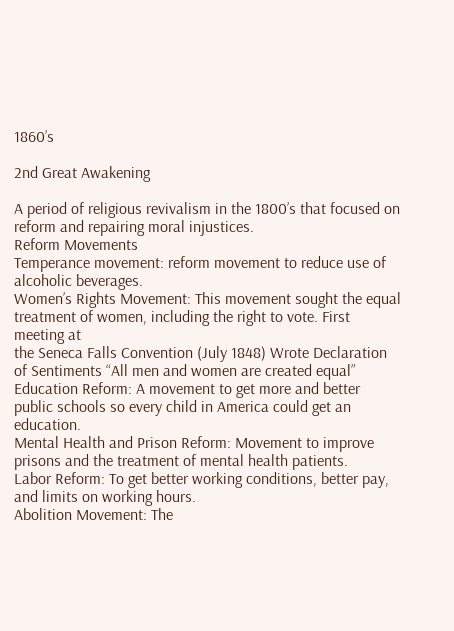1860’s

2nd Great Awakening

A period of religious revivalism in the 1800’s that focused on reform and repairing moral injustices.
Reform Movements
Temperance movement: reform movement to reduce use of alcoholic beverages.
Women’s Rights Movement: This movement sought the equal treatment of women, including the right to vote. First meeting at
the Seneca Falls Convention (July 1848) Wrote Declaration of Sentiments “All men and women are created equal”
Education Reform: A movement to get more and better public schools so every child in America could get an education.
Mental Health and Prison Reform: Movement to improve prisons and the treatment of mental health patients.
Labor Reform: To get better working conditions, better pay, and limits on working hours.
Abolition Movement: The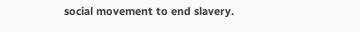social movement to end slavery.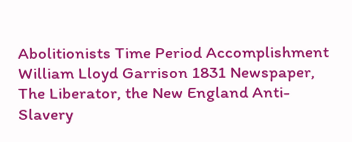Abolitionists Time Period Accomplishment
William Lloyd Garrison 1831 Newspaper, The Liberator, the New England Anti-Slavery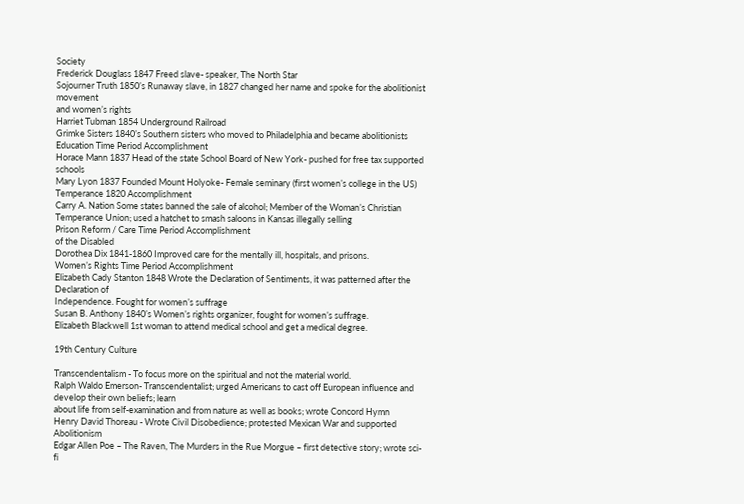Society
Frederick Douglass 1847 Freed slave- speaker, The North Star
Sojourner Truth 1850’s Runaway slave, in 1827 changed her name and spoke for the abolitionist movement
and women’s rights
Harriet Tubman 1854 Underground Railroad
Grimke Sisters 1840’s Southern sisters who moved to Philadelphia and became abolitionists
Education Time Period Accomplishment
Horace Mann 1837 Head of the state School Board of New York- pushed for free tax supported schools
Mary Lyon 1837 Founded Mount Holyoke- Female seminary (first women’s college in the US)
Temperance 1820 Accomplishment
Carry A. Nation Some states banned the sale of alcohol; Member of the Woman’s Christian
Temperance Union; used a hatchet to smash saloons in Kansas illegally selling
Prison Reform / Care Time Period Accomplishment
of the Disabled
Dorothea Dix 1841-1860 Improved care for the mentally ill, hospitals, and prisons.
Women’s Rights Time Period Accomplishment
Elizabeth Cady Stanton 1848 Wrote the Declaration of Sentiments, it was patterned after the Declaration of
Independence. Fought for women’s suffrage
Susan B. Anthony 1840’s Women’s rights organizer, fought for women’s suffrage.
Elizabeth Blackwell 1st woman to attend medical school and get a medical degree.

19th Century Culture

Transcendentalism - To focus more on the spiritual and not the material world.
Ralph Waldo Emerson- Transcendentalist; urged Americans to cast off European influence and develop their own beliefs; learn
about life from self-examination and from nature as well as books; wrote Concord Hymn
Henry David Thoreau - Wrote Civil Disobedience; protested Mexican War and supported Abolitionism
Edgar Allen Poe – The Raven, The Murders in the Rue Morgue – first detective story; wrote sci-fi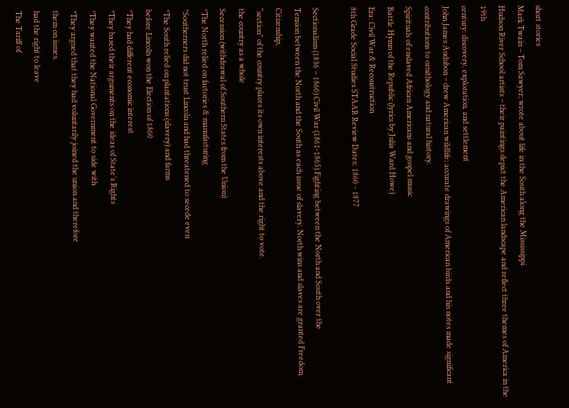short stories
Mark Twain – Tom Sawyer; wrote about life in the South along the Mississippi
Hudson River School artists – their paintings depict the American landscape and reflect three themes of America in the 19th
century: discovery, exploration, and settlement
John James Audubon – drew American wildlife; accurate drawings of American birds and his notes made significant
contributions to ornithology and natural history.
Spirituals of enslaved African Americans and gospel music
Battle Hymn of the Republic (lyrics by Julia Ward Howe)
Era: Civil War & Reconstruction
8th Grade Social Studies STAAR Review Dates: 1860 - 1877

Sectionalism (1836 – 1860) Civil War (1861-1865) Fighting between the North and South over the
Tension between the North and the South as each issue of slavery. North wins and slaves are granted Freedom, Citizenship,
“section” of the country places its own interests above and the right to vote.
the country as a whole
Secession (withdrawal of Southern States from the Union)
*The North relied on factories & manufacturing
*Southerners did not trust Lincoln and had threatened to secede even
*The South relied on plantations (slavery) and farms
before Lincoln won the Election of 1860
*They had different economic interest
*They based their arguments on the ideas of State’s Rights
*They wanted the National Government to side with
*They argued that they had voluntarily joined the union and therefore
them on issues.
had the right to leave
The Tariff of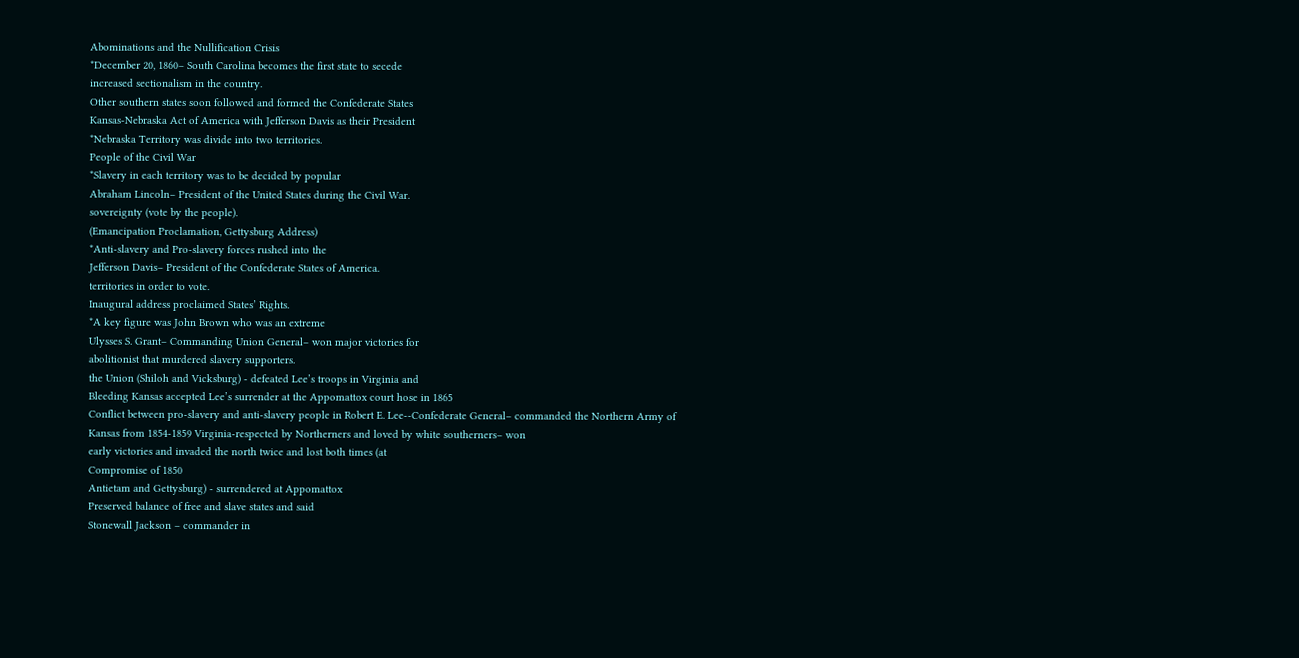Abominations and the Nullification Crisis
*December 20, 1860– South Carolina becomes the first state to secede
increased sectionalism in the country.
Other southern states soon followed and formed the Confederate States
Kansas-Nebraska Act of America with Jefferson Davis as their President
*Nebraska Territory was divide into two territories.
People of the Civil War
*Slavery in each territory was to be decided by popular
Abraham Lincoln– President of the United States during the Civil War.
sovereignty (vote by the people).
(Emancipation Proclamation, Gettysburg Address)
*Anti-slavery and Pro-slavery forces rushed into the
Jefferson Davis– President of the Confederate States of America.
territories in order to vote.
Inaugural address proclaimed States’ Rights.
*A key figure was John Brown who was an extreme
Ulysses S. Grant– Commanding Union General– won major victories for
abolitionist that murdered slavery supporters.
the Union (Shiloh and Vicksburg) - defeated Lee’s troops in Virginia and
Bleeding Kansas accepted Lee’s surrender at the Appomattox court hose in 1865
Conflict between pro-slavery and anti-slavery people in Robert E. Lee--Confederate General– commanded the Northern Army of
Kansas from 1854-1859 Virginia-respected by Northerners and loved by white southerners– won
early victories and invaded the north twice and lost both times (at
Compromise of 1850
Antietam and Gettysburg) - surrendered at Appomattox
Preserved balance of free and slave states and said
Stonewall Jackson – commander in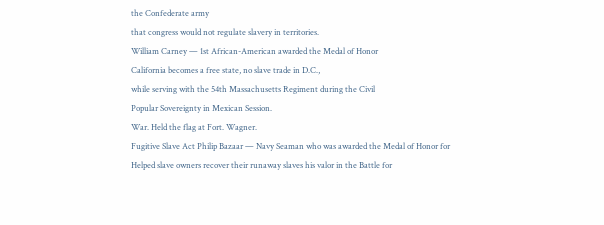the Confederate army
that congress would not regulate slavery in territories.
William Carney — 1st African-American awarded the Medal of Honor
California becomes a free state, no slave trade in D.C.,
while serving with the 54th Massachusetts Regiment during the Civil
Popular Sovereignty in Mexican Session.
War. Held the flag at Fort. Wagner.
Fugitive Slave Act Philip Bazaar — Navy Seaman who was awarded the Medal of Honor for
Helped slave owners recover their runaway slaves his valor in the Battle for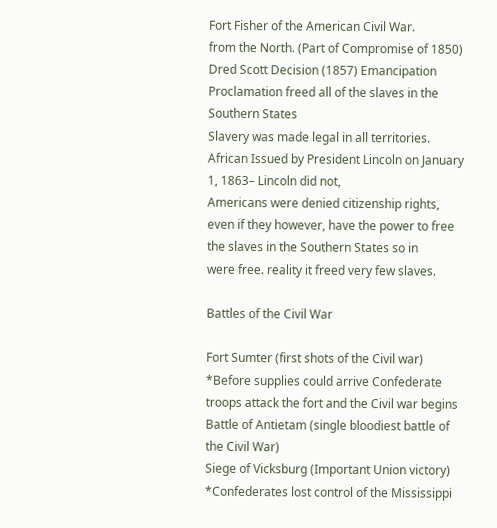Fort Fisher of the American Civil War.
from the North. (Part of Compromise of 1850)
Dred Scott Decision (1857) Emancipation Proclamation freed all of the slaves in the Southern States
Slavery was made legal in all territories. African Issued by President Lincoln on January 1, 1863– Lincoln did not,
Americans were denied citizenship rights, even if they however, have the power to free the slaves in the Southern States so in
were free. reality it freed very few slaves.

Battles of the Civil War

Fort Sumter (first shots of the Civil war)
*Before supplies could arrive Confederate troops attack the fort and the Civil war begins
Battle of Antietam (single bloodiest battle of the Civil War)
Siege of Vicksburg (Important Union victory)
*Confederates lost control of the Mississippi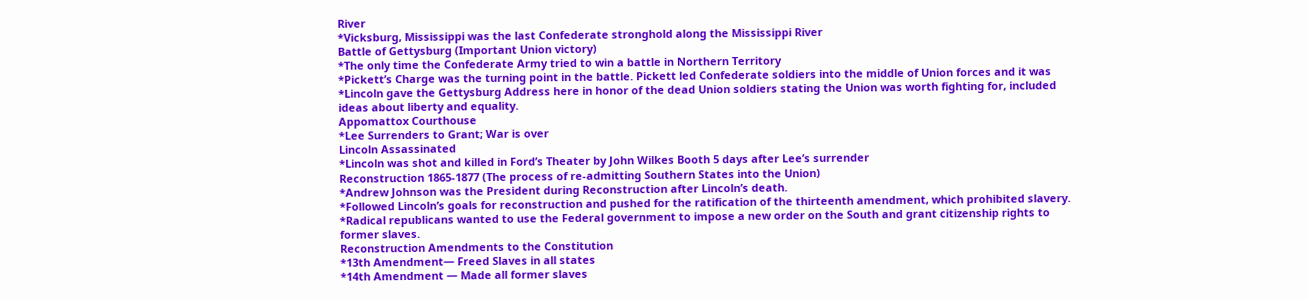River
*Vicksburg, Mississippi was the last Confederate stronghold along the Mississippi River
Battle of Gettysburg (Important Union victory)
*The only time the Confederate Army tried to win a battle in Northern Territory
*Pickett’s Charge was the turning point in the battle. Pickett led Confederate soldiers into the middle of Union forces and it was
*Lincoln gave the Gettysburg Address here in honor of the dead Union soldiers stating the Union was worth fighting for, included
ideas about liberty and equality.
Appomattox Courthouse
*Lee Surrenders to Grant; War is over
Lincoln Assassinated
*Lincoln was shot and killed in Ford’s Theater by John Wilkes Booth 5 days after Lee’s surrender
Reconstruction 1865-1877 (The process of re-admitting Southern States into the Union)
*Andrew Johnson was the President during Reconstruction after Lincoln’s death.
*Followed Lincoln’s goals for reconstruction and pushed for the ratification of the thirteenth amendment, which prohibited slavery.
*Radical republicans wanted to use the Federal government to impose a new order on the South and grant citizenship rights to
former slaves.
Reconstruction Amendments to the Constitution
*13th Amendment— Freed Slaves in all states
*14th Amendment — Made all former slaves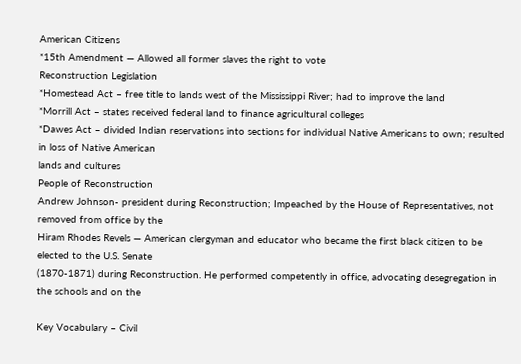American Citizens
*15th Amendment — Allowed all former slaves the right to vote
Reconstruction Legislation
*Homestead Act – free title to lands west of the Mississippi River; had to improve the land
*Morrill Act – states received federal land to finance agricultural colleges
*Dawes Act – divided Indian reservations into sections for individual Native Americans to own; resulted in loss of Native American
lands and cultures
People of Reconstruction
Andrew Johnson- president during Reconstruction; Impeached by the House of Representatives, not removed from office by the
Hiram Rhodes Revels — American clergyman and educator who became the first black citizen to be elected to the U.S. Senate
(1870-1871) during Reconstruction. He performed competently in office, advocating desegregation in the schools and on the

Key Vocabulary – Civil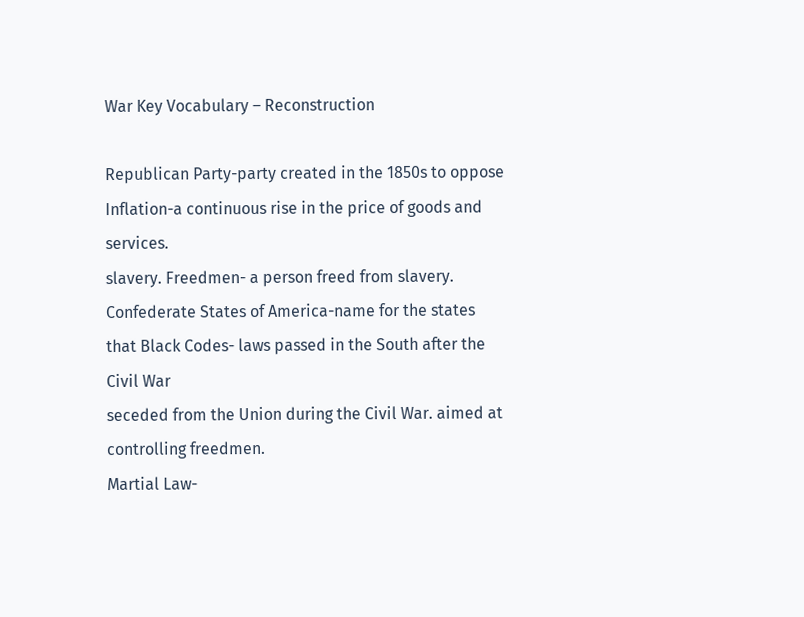War Key Vocabulary – Reconstruction

Republican Party-party created in the 1850s to oppose Inflation-a continuous rise in the price of goods and services.
slavery. Freedmen- a person freed from slavery.
Confederate States of America-name for the states that Black Codes- laws passed in the South after the Civil War
seceded from the Union during the Civil War. aimed at controlling freedmen.
Martial Law-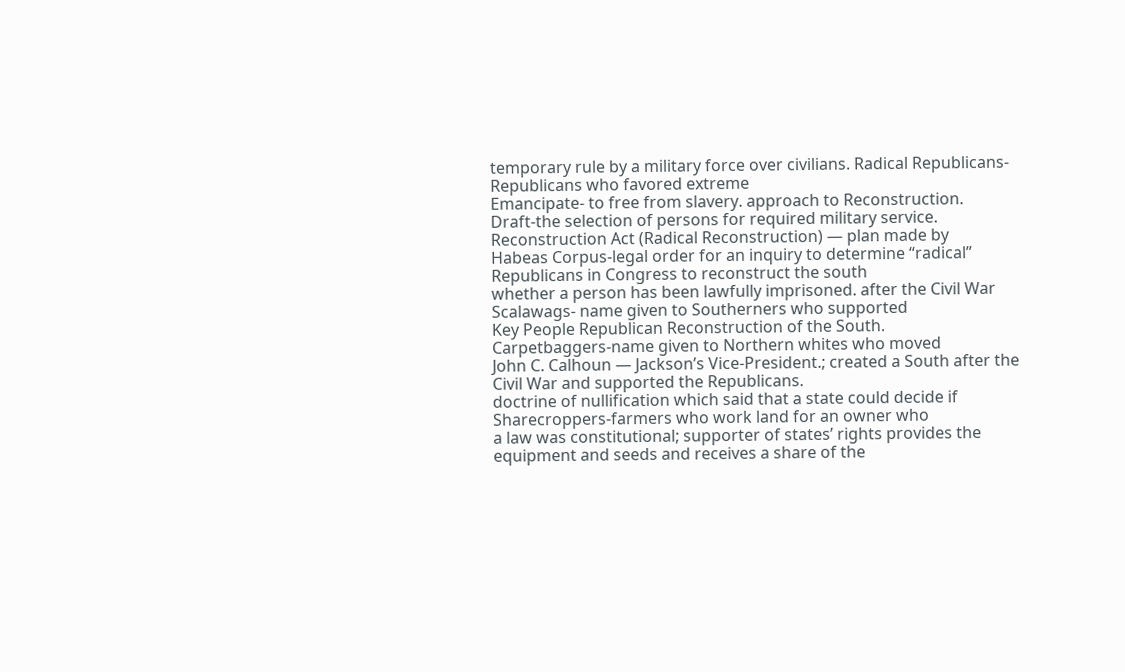temporary rule by a military force over civilians. Radical Republicans- Republicans who favored extreme
Emancipate- to free from slavery. approach to Reconstruction.
Draft-the selection of persons for required military service. Reconstruction Act (Radical Reconstruction) — plan made by
Habeas Corpus-legal order for an inquiry to determine “radical” Republicans in Congress to reconstruct the south
whether a person has been lawfully imprisoned. after the Civil War
Scalawags- name given to Southerners who supported
Key People Republican Reconstruction of the South.
Carpetbaggers-name given to Northern whites who moved
John C. Calhoun — Jackson’s Vice-President.; created a South after the Civil War and supported the Republicans.
doctrine of nullification which said that a state could decide if Sharecroppers-farmers who work land for an owner who
a law was constitutional; supporter of states’ rights provides the equipment and seeds and receives a share of the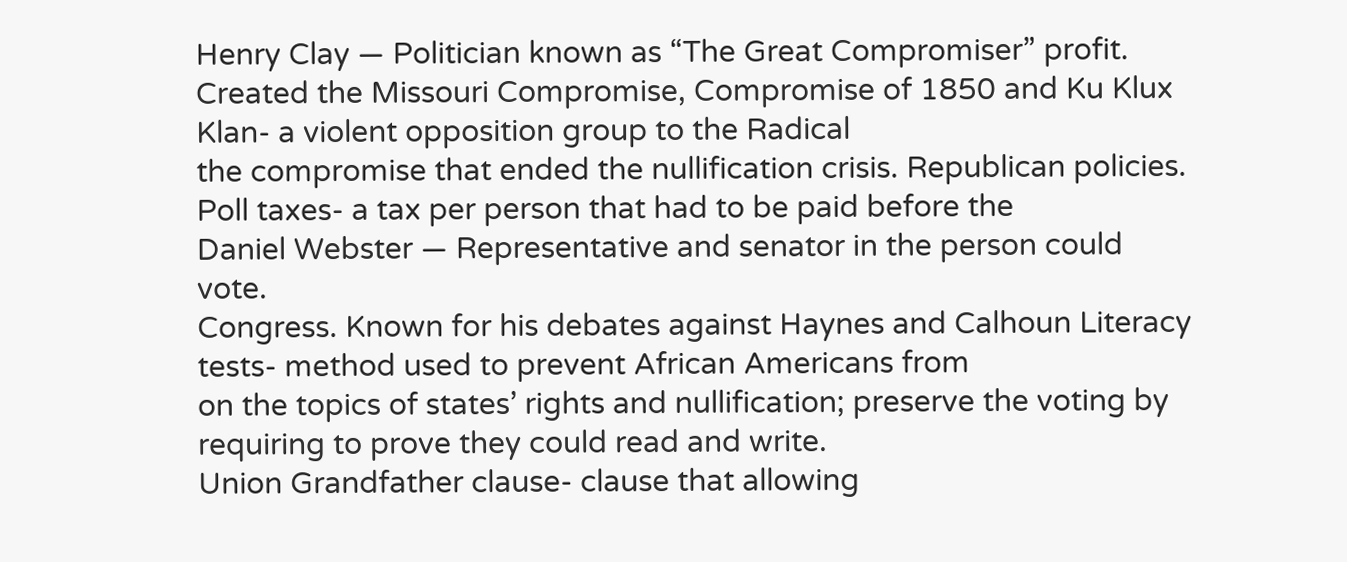Henry Clay — Politician known as “The Great Compromiser” profit.
Created the Missouri Compromise, Compromise of 1850 and Ku Klux Klan- a violent opposition group to the Radical
the compromise that ended the nullification crisis. Republican policies.
Poll taxes- a tax per person that had to be paid before the
Daniel Webster — Representative and senator in the person could vote.
Congress. Known for his debates against Haynes and Calhoun Literacy tests- method used to prevent African Americans from
on the topics of states’ rights and nullification; preserve the voting by requiring to prove they could read and write.
Union Grandfather clause- clause that allowing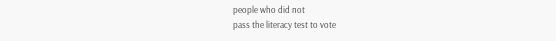people who did not
pass the literacy test to vote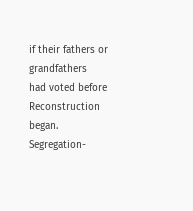if their fathers or grandfathers
had voted before Reconstruction began.
Segregation-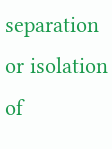separation or isolation of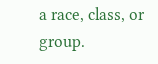a race, class, or group.